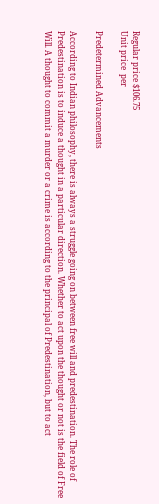Regular price $106.75
Unit price  per

Predetermined Advancements

According to Indian philosophy, there is always a struggle going on between free will and predestination. The role of Predestination is to induce a thought in a particular direction. Whether to act upon the thought or not is the field of Free Will. A thought to commit a murder or a crime is according to the principal of Predestination, but to act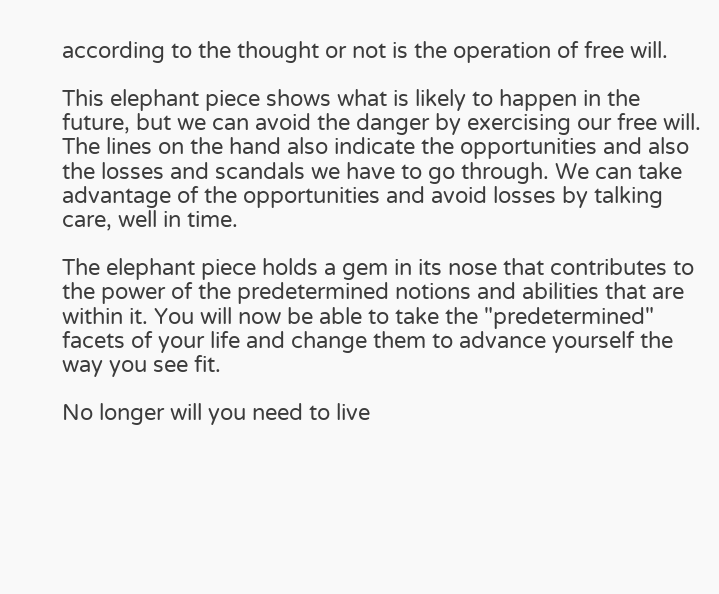according to the thought or not is the operation of free will.

This elephant piece shows what is likely to happen in the future, but we can avoid the danger by exercising our free will. The lines on the hand also indicate the opportunities and also the losses and scandals we have to go through. We can take advantage of the opportunities and avoid losses by talking care, well in time.

The elephant piece holds a gem in its nose that contributes to the power of the predetermined notions and abilities that are within it. You will now be able to take the "predetermined" facets of your life and change them to advance yourself the way you see fit.

No longer will you need to live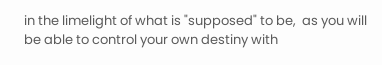in the limelight of what is "supposed" to be,  as you will be able to control your own destiny with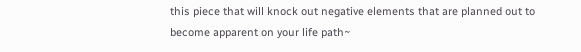this piece that will knock out negative elements that are planned out to become apparent on your life path~